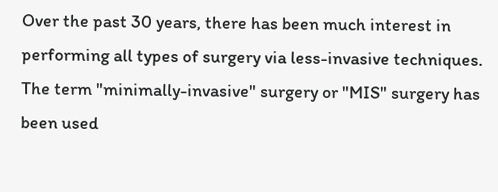Over the past 30 years, there has been much interest in performing all types of surgery via less-invasive techniques.  The term "minimally-invasive" surgery or "MIS" surgery has been used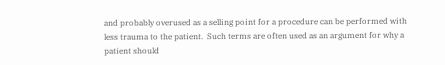and probably overused as a selling point for a procedure can be performed with less trauma to the patient.  Such terms are often used as an argument for why a patient should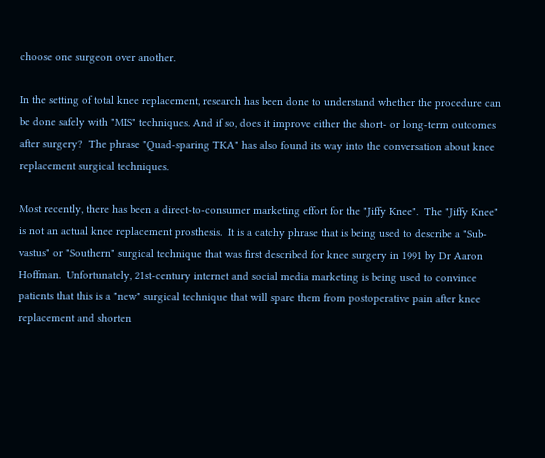choose one surgeon over another.

In the setting of total knee replacement, research has been done to understand whether the procedure can be done safely with "MIS" techniques. And if so, does it improve either the short- or long-term outcomes after surgery?  The phrase "Quad-sparing TKA" has also found its way into the conversation about knee replacement surgical techniques.

Most recently, there has been a direct-to-consumer marketing effort for the "Jiffy Knee".  The "Jiffy Knee" is not an actual knee replacement prosthesis.  It is a catchy phrase that is being used to describe a "Sub-vastus" or "Southern" surgical technique that was first described for knee surgery in 1991 by Dr Aaron Hoffman.  Unfortunately, 21st-century internet and social media marketing is being used to convince patients that this is a "new" surgical technique that will spare them from postoperative pain after knee replacement and shorten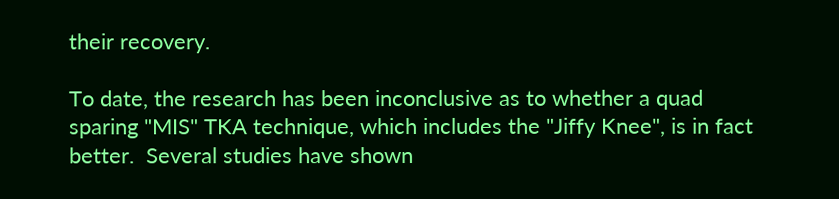their recovery.

To date, the research has been inconclusive as to whether a quad sparing "MIS" TKA technique, which includes the "Jiffy Knee", is in fact better.  Several studies have shown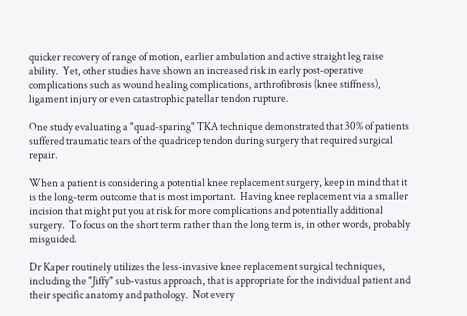quicker recovery of range of motion, earlier ambulation and active straight leg raise ability.  Yet, other studies have shown an increased risk in early post-operative complications such as wound healing complications, arthrofibrosis (knee stiffness), ligament injury or even catastrophic patellar tendon rupture.

One study evaluating a "quad-sparing" TKA technique demonstrated that 30% of patients suffered traumatic tears of the quadricep tendon during surgery that required surgical repair.

When a patient is considering a potential knee replacement surgery, keep in mind that it is the long-term outcome that is most important.  Having knee replacement via a smaller incision that might put you at risk for more complications and potentially additional surgery.  To focus on the short term rather than the long term is, in other words, probably misguided.

Dr Kaper routinely utilizes the less-invasive knee replacement surgical techniques, including the "Jiffy" sub-vastus approach, that is appropriate for the individual patient and their specific anatomy and pathology.  Not every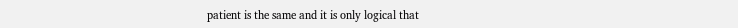patient is the same and it is only logical that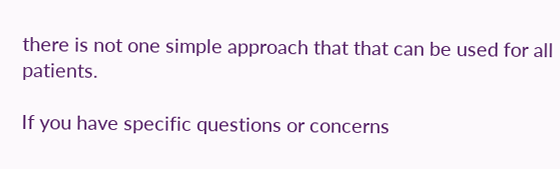there is not one simple approach that that can be used for all patients.

If you have specific questions or concerns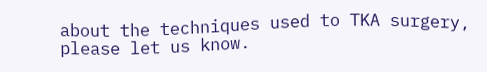about the techniques used to TKA surgery, please let us know.